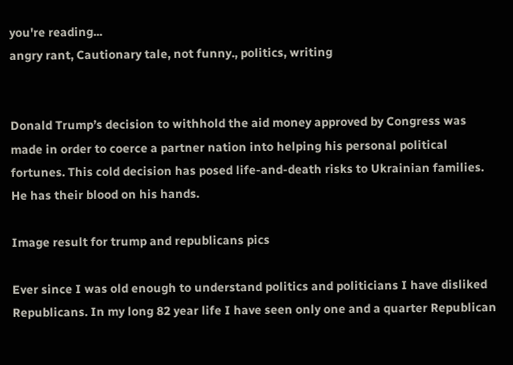you're reading...
angry rant, Cautionary tale, not funny., politics, writing


Donald Trump’s decision to withhold the aid money approved by Congress was made in order to coerce a partner nation into helping his personal political fortunes. This cold decision has posed life-and-death risks to Ukrainian families. He has their blood on his hands.

Image result for trump and republicans pics

Ever since I was old enough to understand politics and politicians I have disliked Republicans. In my long 82 year life I have seen only one and a quarter Republican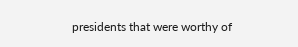presidents that were worthy of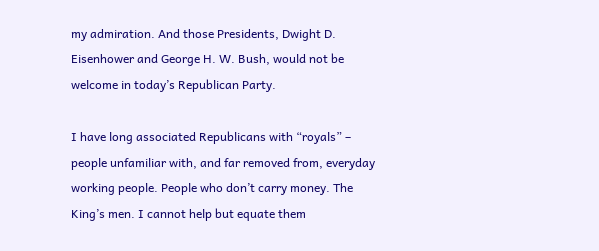my admiration. And those Presidents, Dwight D. Eisenhower and George H. W. Bush, would not be welcome in today’s Republican Party.

I have long associated Republicans with “royals” – people unfamiliar with, and far removed from, everyday working people. People who don’t carry money. The King’s men. I cannot help but equate them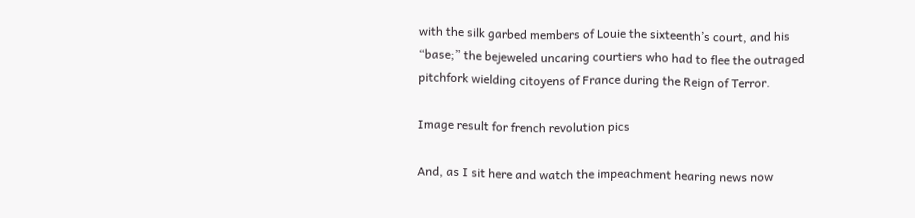with the silk garbed members of Louie the sixteenth’s court, and his “base;” the bejeweled uncaring courtiers who had to flee the outraged pitchfork wielding citoyens of France during the Reign of Terror.

Image result for french revolution pics

And, as I sit here and watch the impeachment hearing news now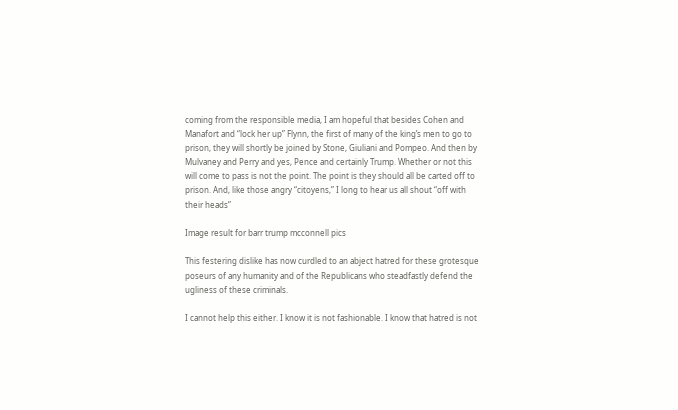coming from the responsible media, I am hopeful that besides Cohen and Manafort and “lock her up” Flynn, the first of many of the king’s men to go to prison, they will shortly be joined by Stone, Giuliani and Pompeo. And then by Mulvaney and Perry and yes, Pence and certainly Trump. Whether or not this will come to pass is not the point. The point is they should all be carted off to prison. And, like those angry “citoyens,” I long to hear us all shout “off with their heads”

Image result for barr trump mcconnell pics

This festering dislike has now curdled to an abject hatred for these grotesque poseurs of any humanity and of the Republicans who steadfastly defend the ugliness of these criminals.

I cannot help this either. I know it is not fashionable. I know that hatred is not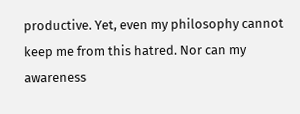productive. Yet, even my philosophy cannot keep me from this hatred. Nor can my awareness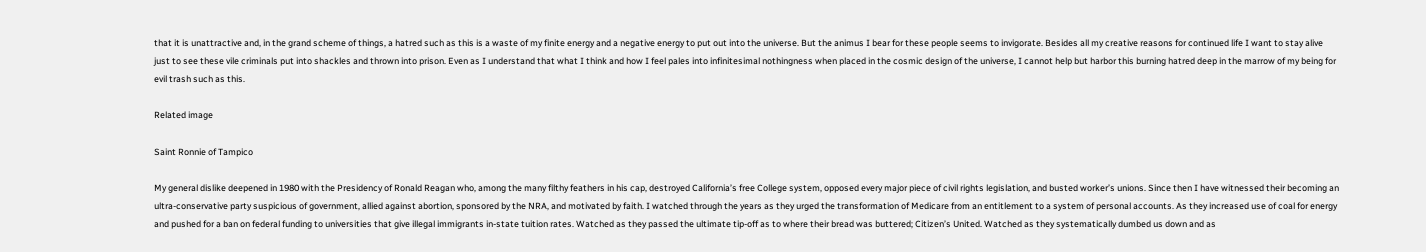that it is unattractive and, in the grand scheme of things, a hatred such as this is a waste of my finite energy and a negative energy to put out into the universe. But the animus I bear for these people seems to invigorate. Besides all my creative reasons for continued life I want to stay alive just to see these vile criminals put into shackles and thrown into prison. Even as I understand that what I think and how I feel pales into infinitesimal nothingness when placed in the cosmic design of the universe, I cannot help but harbor this burning hatred deep in the marrow of my being for evil trash such as this.

Related image

Saint Ronnie of Tampico

My general dislike deepened in 1980 with the Presidency of Ronald Reagan who, among the many filthy feathers in his cap, destroyed California’s free College system, opposed every major piece of civil rights legislation, and busted worker’s unions. Since then I have witnessed their becoming an ultra-conservative party suspicious of government, allied against abortion, sponsored by the NRA, and motivated by faith. I watched through the years as they urged the transformation of Medicare from an entitlement to a system of personal accounts. As they increased use of coal for energy and pushed for a ban on federal funding to universities that give illegal immigrants in-state tuition rates. Watched as they passed the ultimate tip-off as to where their bread was buttered; Citizen’s United. Watched as they systematically dumbed us down and as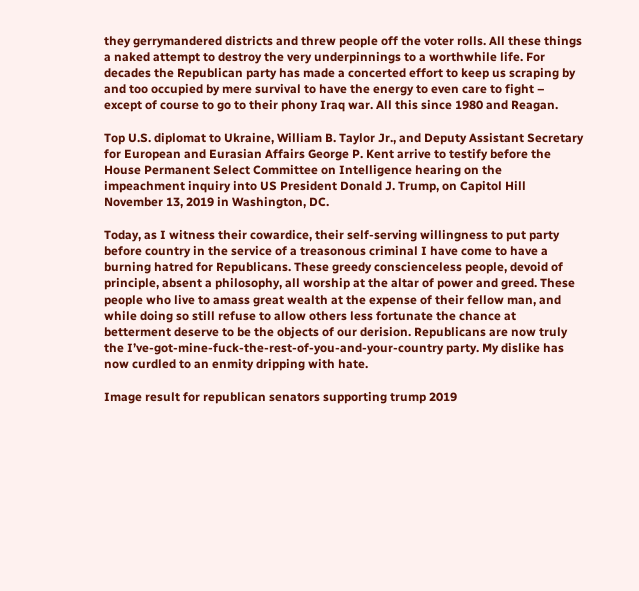they gerrymandered districts and threw people off the voter rolls. All these things a naked attempt to destroy the very underpinnings to a worthwhile life. For decades the Republican party has made a concerted effort to keep us scraping by and too occupied by mere survival to have the energy to even care to fight – except of course to go to their phony Iraq war. All this since 1980 and Reagan.

Top U.S. diplomat to Ukraine, William B. Taylor Jr., and Deputy Assistant Secretary for European and Eurasian Affairs George P. Kent arrive to testify before the House Permanent Select Committee on Intelligence hearing on the impeachment inquiry into US President Donald J. Trump, on Capitol Hill November 13, 2019 in Washington, DC.

Today, as I witness their cowardice, their self-serving willingness to put party before country in the service of a treasonous criminal I have come to have a burning hatred for Republicans. These greedy conscienceless people, devoid of principle, absent a philosophy, all worship at the altar of power and greed. These people who live to amass great wealth at the expense of their fellow man, and while doing so still refuse to allow others less fortunate the chance at betterment deserve to be the objects of our derision. Republicans are now truly the I’ve-got-mine-fuck-the-rest-of-you-and-your-country party. My dislike has now curdled to an enmity dripping with hate.

Image result for republican senators supporting trump 2019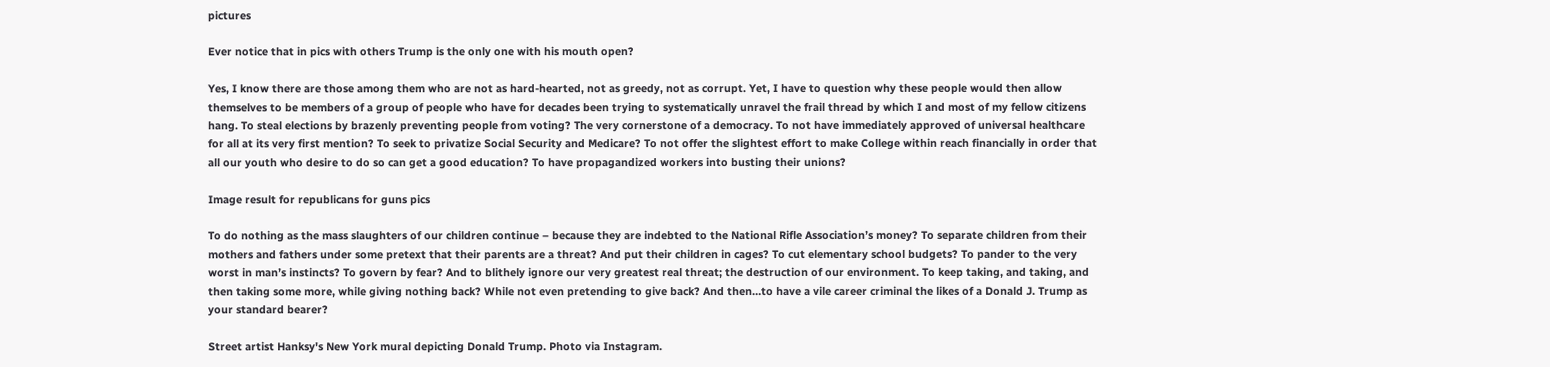pictures

Ever notice that in pics with others Trump is the only one with his mouth open?

Yes, I know there are those among them who are not as hard-hearted, not as greedy, not as corrupt. Yet, I have to question why these people would then allow themselves to be members of a group of people who have for decades been trying to systematically unravel the frail thread by which I and most of my fellow citizens hang. To steal elections by brazenly preventing people from voting? The very cornerstone of a democracy. To not have immediately approved of universal healthcare for all at its very first mention? To seek to privatize Social Security and Medicare? To not offer the slightest effort to make College within reach financially in order that all our youth who desire to do so can get a good education? To have propagandized workers into busting their unions?

Image result for republicans for guns pics

To do nothing as the mass slaughters of our children continue – because they are indebted to the National Rifle Association’s money? To separate children from their mothers and fathers under some pretext that their parents are a threat? And put their children in cages? To cut elementary school budgets? To pander to the very worst in man’s instincts? To govern by fear? And to blithely ignore our very greatest real threat; the destruction of our environment. To keep taking, and taking, and then taking some more, while giving nothing back? While not even pretending to give back? And then…to have a vile career criminal the likes of a Donald J. Trump as your standard bearer?

Street artist Hanksy's New York mural depicting Donald Trump. Photo via Instagram.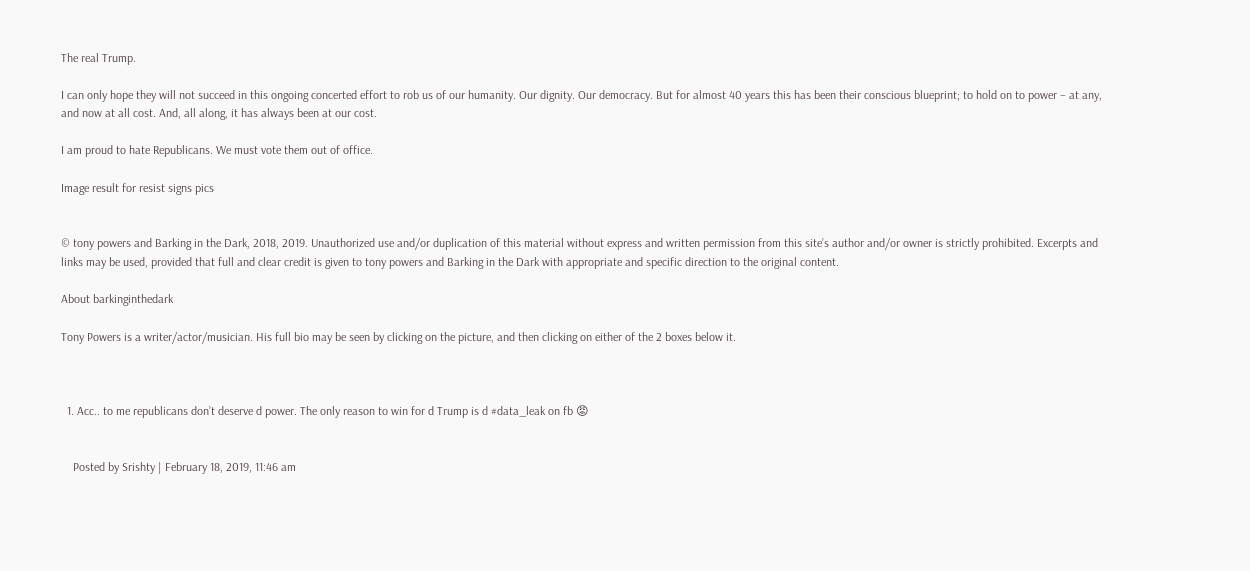The real Trump.

I can only hope they will not succeed in this ongoing concerted effort to rob us of our humanity. Our dignity. Our democracy. But for almost 40 years this has been their conscious blueprint; to hold on to power – at any, and now at all cost. And, all along, it has always been at our cost.

I am proud to hate Republicans. We must vote them out of office.

Image result for resist signs pics


© tony powers and Barking in the Dark, 2018, 2019. Unauthorized use and/or duplication of this material without express and written permission from this site’s author and/or owner is strictly prohibited. Excerpts and links may be used, provided that full and clear credit is given to tony powers and Barking in the Dark with appropriate and specific direction to the original content.

About barkinginthedark

Tony Powers is a writer/actor/musician. His full bio may be seen by clicking on the picture, and then clicking on either of the 2 boxes below it.



  1. Acc.. to me republicans don’t deserve d power. The only reason to win for d Trump is d #data_leak on fb 😡


    Posted by Srishty | February 18, 2019, 11:46 am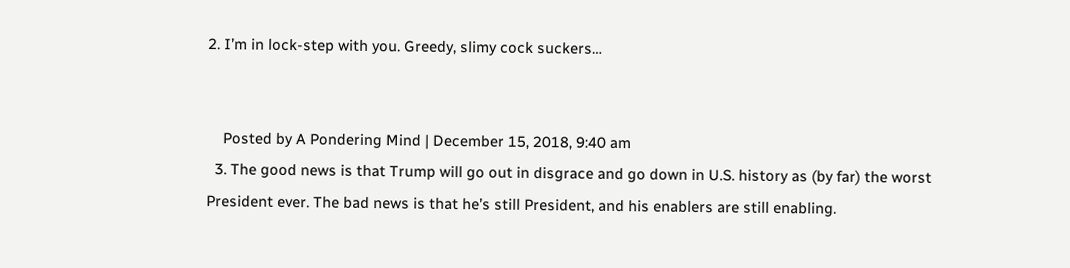2. I’m in lock-step with you. Greedy, slimy cock suckers…


    Posted by A Pondering Mind | December 15, 2018, 9:40 am
  3. The good news is that Trump will go out in disgrace and go down in U.S. history as (by far) the worst President ever. The bad news is that he’s still President, and his enablers are still enabling.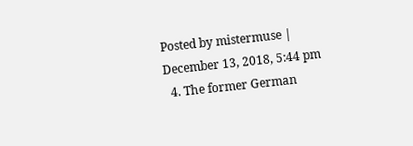Posted by mistermuse | December 13, 2018, 5:44 pm
  4. The former German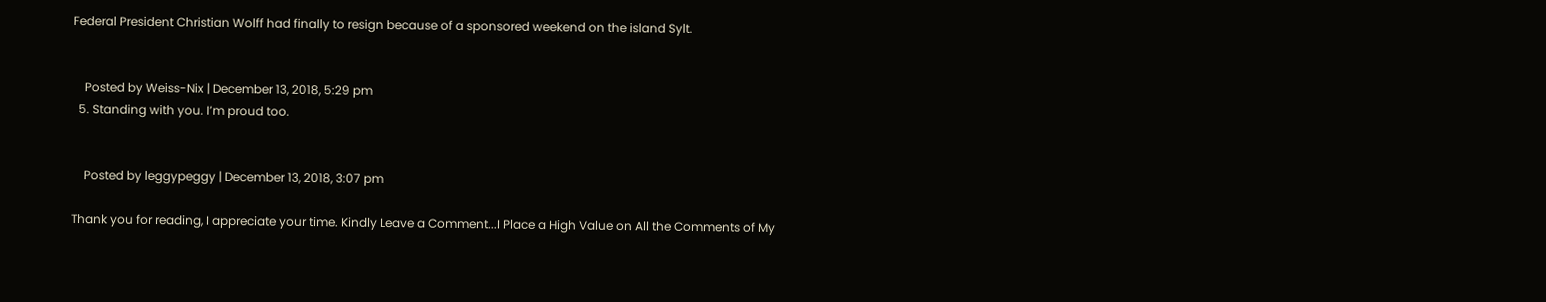Federal President Christian Wolff had finally to resign because of a sponsored weekend on the island Sylt.


    Posted by Weiss-Nix | December 13, 2018, 5:29 pm
  5. Standing with you. I’m proud too.


    Posted by leggypeggy | December 13, 2018, 3:07 pm

Thank you for reading, I appreciate your time. Kindly Leave a Comment...I Place a High Value on All the Comments of My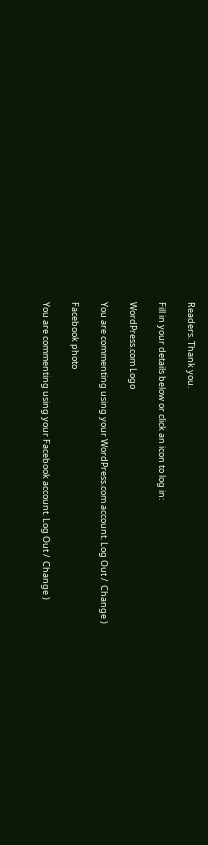Readers. Thank you.

Fill in your details below or click an icon to log in:

WordPress.com Logo

You are commenting using your WordPress.com account. Log Out /  Change )

Facebook photo

You are commenting using your Facebook account. Log Out /  Change )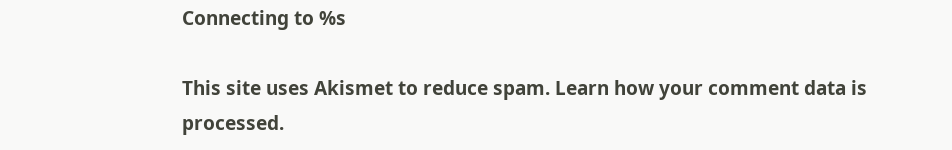Connecting to %s

This site uses Akismet to reduce spam. Learn how your comment data is processed.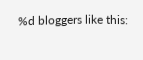%d bloggers like this: